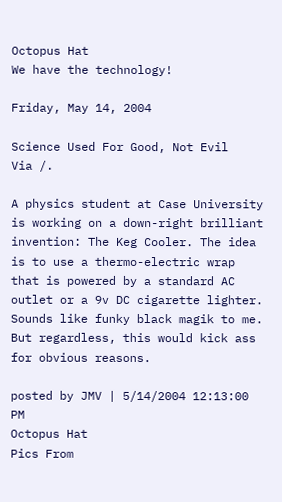Octopus Hat
We have the technology!

Friday, May 14, 2004

Science Used For Good, Not Evil
Via /.

A physics student at Case University is working on a down-right brilliant invention: The Keg Cooler. The idea is to use a thermo-electric wrap that is powered by a standard AC outlet or a 9v DC cigarette lighter. Sounds like funky black magik to me. But regardless, this would kick ass for obvious reasons.

posted by JMV | 5/14/2004 12:13:00 PM
Octopus Hat
Pics From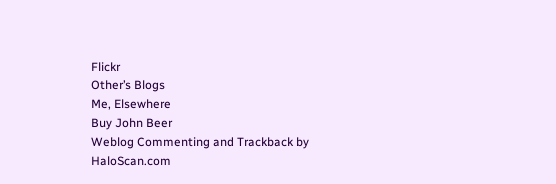Flickr
Other’s Blogs
Me, Elsewhere
Buy John Beer
Weblog Commenting and Trackback by HaloScan.com